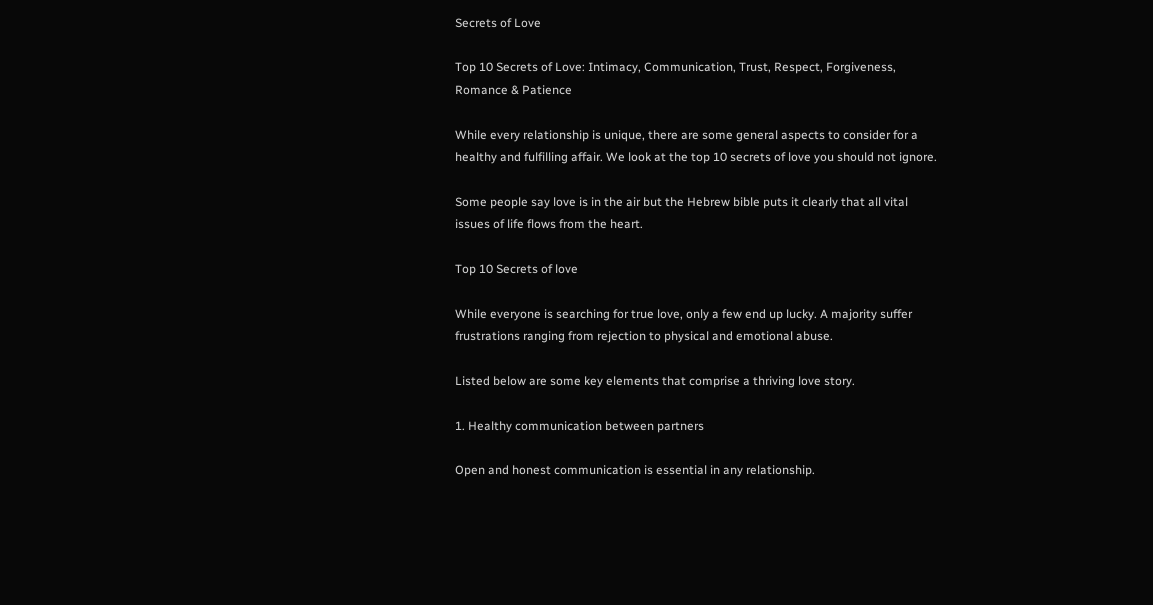Secrets of Love

Top 10 Secrets of Love: Intimacy, Communication, Trust, Respect, Forgiveness, Romance & Patience

While every relationship is unique, there are some general aspects to consider for a healthy and fulfilling affair. We look at the top 10 secrets of love you should not ignore.

Some people say love is in the air but the Hebrew bible puts it clearly that all vital issues of life flows from the heart.

Top 10 Secrets of love

While everyone is searching for true love, only a few end up lucky. A majority suffer frustrations ranging from rejection to physical and emotional abuse.

Listed below are some key elements that comprise a thriving love story.

1. Healthy communication between partners

Open and honest communication is essential in any relationship.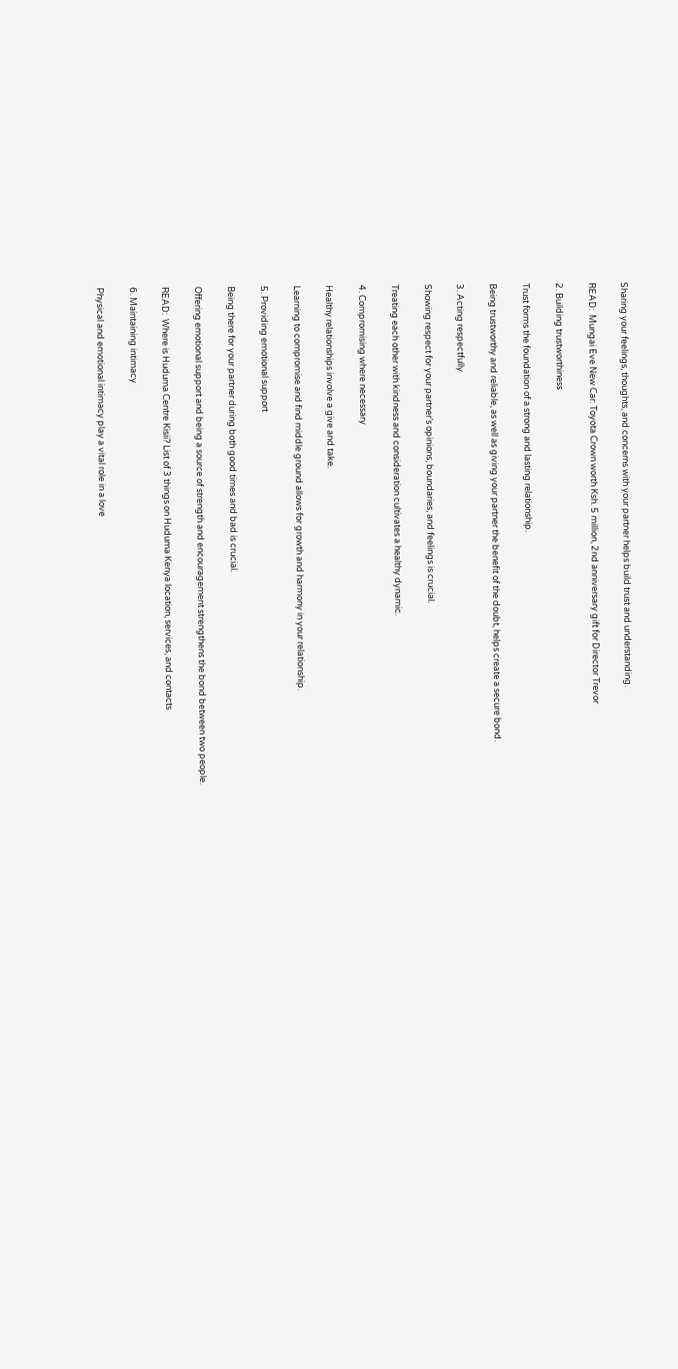Sharing your feelings, thoughts, and concerns with your partner helps build trust and understanding.

READ:  Mungai Eve New Car: Toyota Crown worth Ksh. 5 million, 2nd anniversary gift for Director Trevor

2. Building trustworthiness

Trust forms the foundation of a strong and lasting relationship.

Being trustworthy and reliable, as well as giving your partner the benefit of the doubt, helps create a secure bond.

3. Acting respectfully

Showing respect for your partner’s opinions, boundaries, and feelings is crucial.

Treating each other with kindness and consideration cultivates a healthy dynamic.

4. Compromising where necessary

Healthy relationships involve a give and take.

Learning to compromise and find middle ground allows for growth and harmony in your relationship.

5. Providing emotional support

Being there for your partner during both good times and bad is crucial.

Offering emotional support and being a source of strength and encouragement strengthens the bond between two people.

READ:  Where is Huduma Centre Kisii? List of 3 things on Huduma Kenya location, services, and contacts

6. Maintaining intimacy

Physical and emotional intimacy play a vital role in a love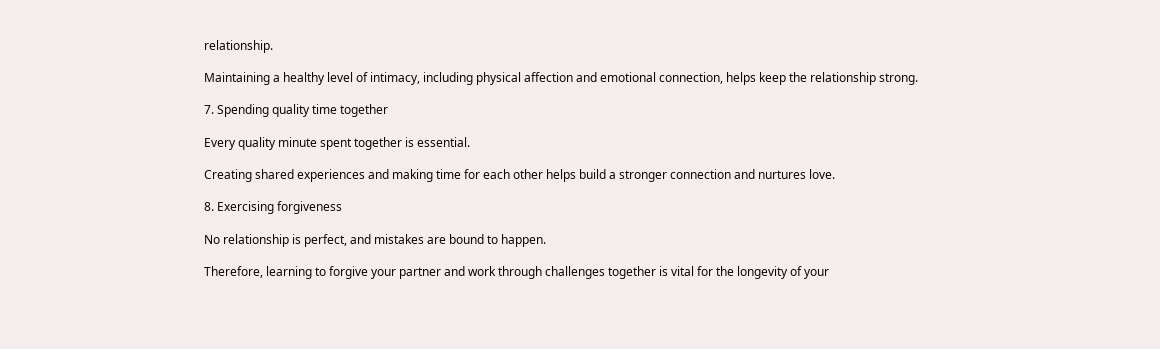relationship.

Maintaining a healthy level of intimacy, including physical affection and emotional connection, helps keep the relationship strong.

7. Spending quality time together

Every quality minute spent together is essential.

Creating shared experiences and making time for each other helps build a stronger connection and nurtures love.

8. Exercising forgiveness

No relationship is perfect, and mistakes are bound to happen.

Therefore, learning to forgive your partner and work through challenges together is vital for the longevity of your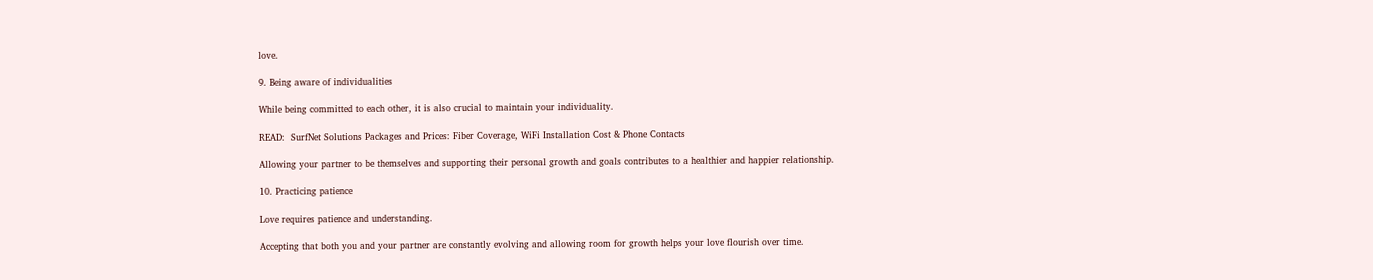love.

9. Being aware of individualities

While being committed to each other, it is also crucial to maintain your individuality.

READ:  SurfNet Solutions Packages and Prices: Fiber Coverage, WiFi Installation Cost & Phone Contacts

Allowing your partner to be themselves and supporting their personal growth and goals contributes to a healthier and happier relationship.

10. Practicing patience

Love requires patience and understanding.

Accepting that both you and your partner are constantly evolving and allowing room for growth helps your love flourish over time.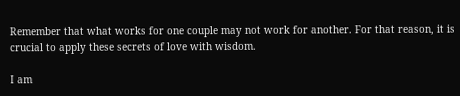Remember that what works for one couple may not work for another. For that reason, it is crucial to apply these secrets of love with wisdom.

I am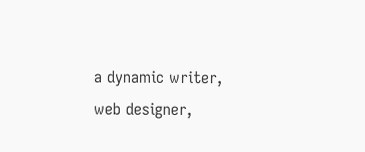a dynamic writer, web designer,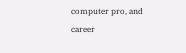computer pro, and career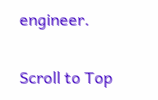engineer.

Scroll to Top